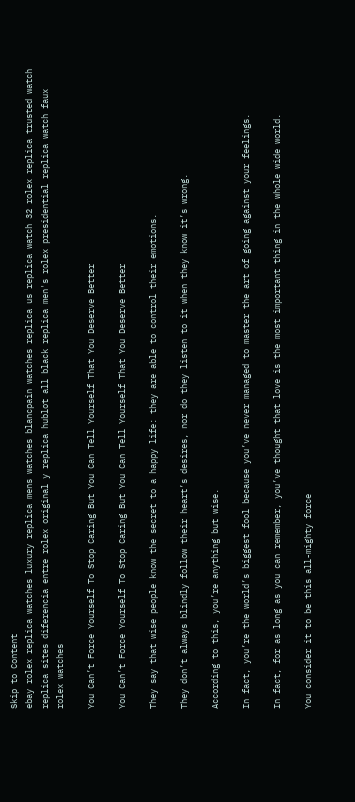Skip to Content
ebay rolex replica watches luxury replica mens watches blancpain watches replica us replica watch 32 rolex replica trusted watch replica sites diferencia entre rolex original y replica hublot all black replica men's rolex presidential replica watch faux rolex watches

You Can’t Force Yourself To Stop Caring But You Can Tell Yourself That You Deserve Better

You Can’t Force Yourself To Stop Caring But You Can Tell Yourself That You Deserve Better

They say that wise people know the secret to a happy life: they are able to control their emotions.

They don’t always blindly follow their heart’s desires, nor do they listen to it when they know it’s wrong.

According to this, you’re anything but wise.

In fact, you’re the world’s biggest fool because you’ve never managed to master the art of going against your feelings.

In fact, for as long as you can remember, you’ve thought that love is the most important thing in the whole wide world.

You consider it to be this all-mighty force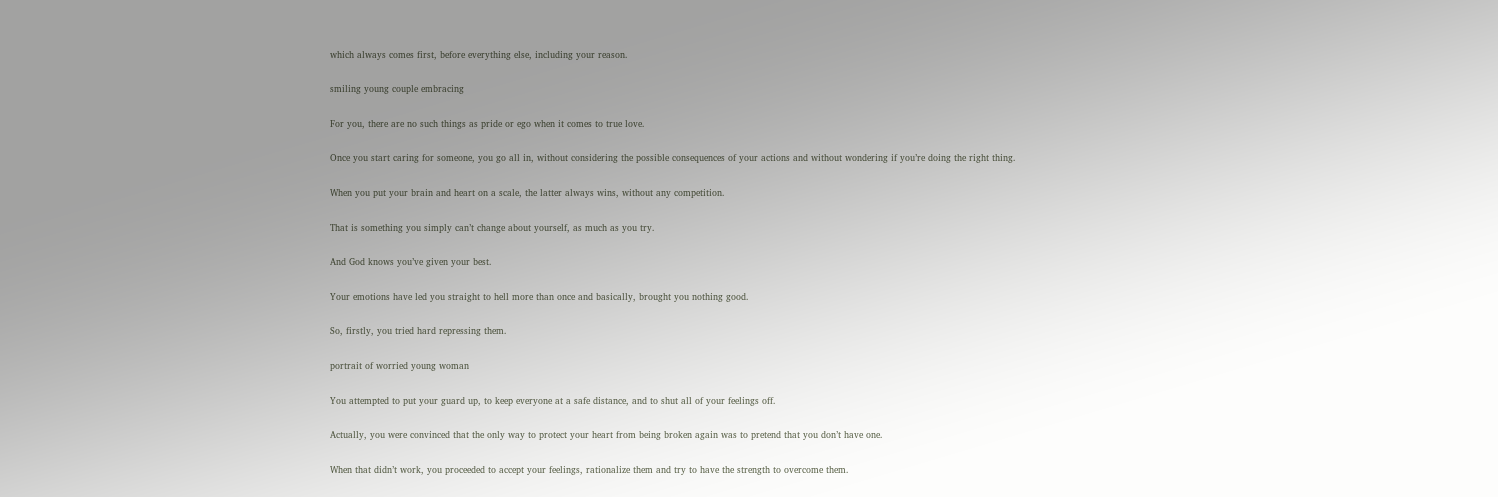which always comes first, before everything else, including your reason.

smiling young couple embracing

For you, there are no such things as pride or ego when it comes to true love.

Once you start caring for someone, you go all in, without considering the possible consequences of your actions and without wondering if you’re doing the right thing.

When you put your brain and heart on a scale, the latter always wins, without any competition.

That is something you simply can’t change about yourself, as much as you try.

And God knows you’ve given your best.

Your emotions have led you straight to hell more than once and basically, brought you nothing good.

So, firstly, you tried hard repressing them.

portrait of worried young woman

You attempted to put your guard up, to keep everyone at a safe distance, and to shut all of your feelings off.

Actually, you were convinced that the only way to protect your heart from being broken again was to pretend that you don’t have one.

When that didn’t work, you proceeded to accept your feelings, rationalize them and try to have the strength to overcome them.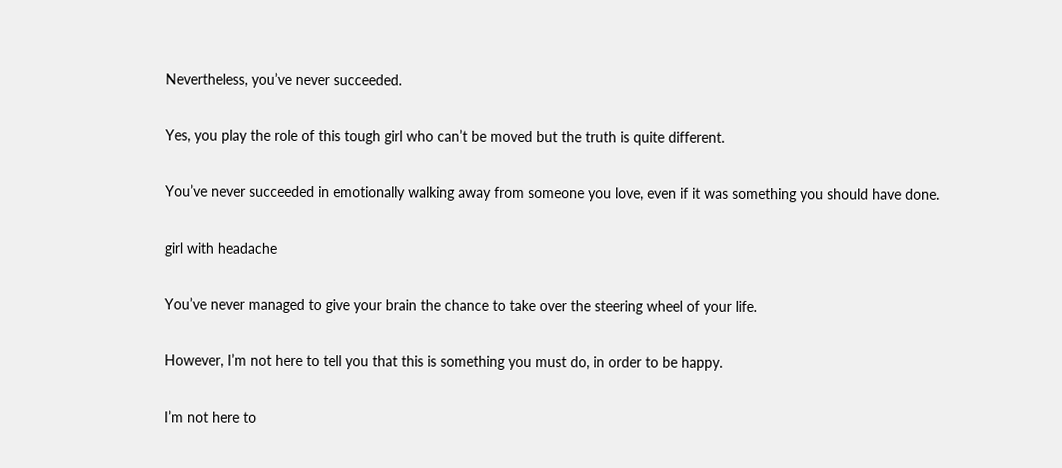Nevertheless, you’ve never succeeded.

Yes, you play the role of this tough girl who can’t be moved but the truth is quite different.

You’ve never succeeded in emotionally walking away from someone you love, even if it was something you should have done.

girl with headache

You’ve never managed to give your brain the chance to take over the steering wheel of your life.

However, I’m not here to tell you that this is something you must do, in order to be happy.

I’m not here to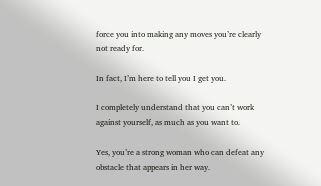force you into making any moves you’re clearly not ready for.

In fact, I’m here to tell you I get you.

I completely understand that you can’t work against yourself, as much as you want to.

Yes, you’re a strong woman who can defeat any obstacle that appears in her way.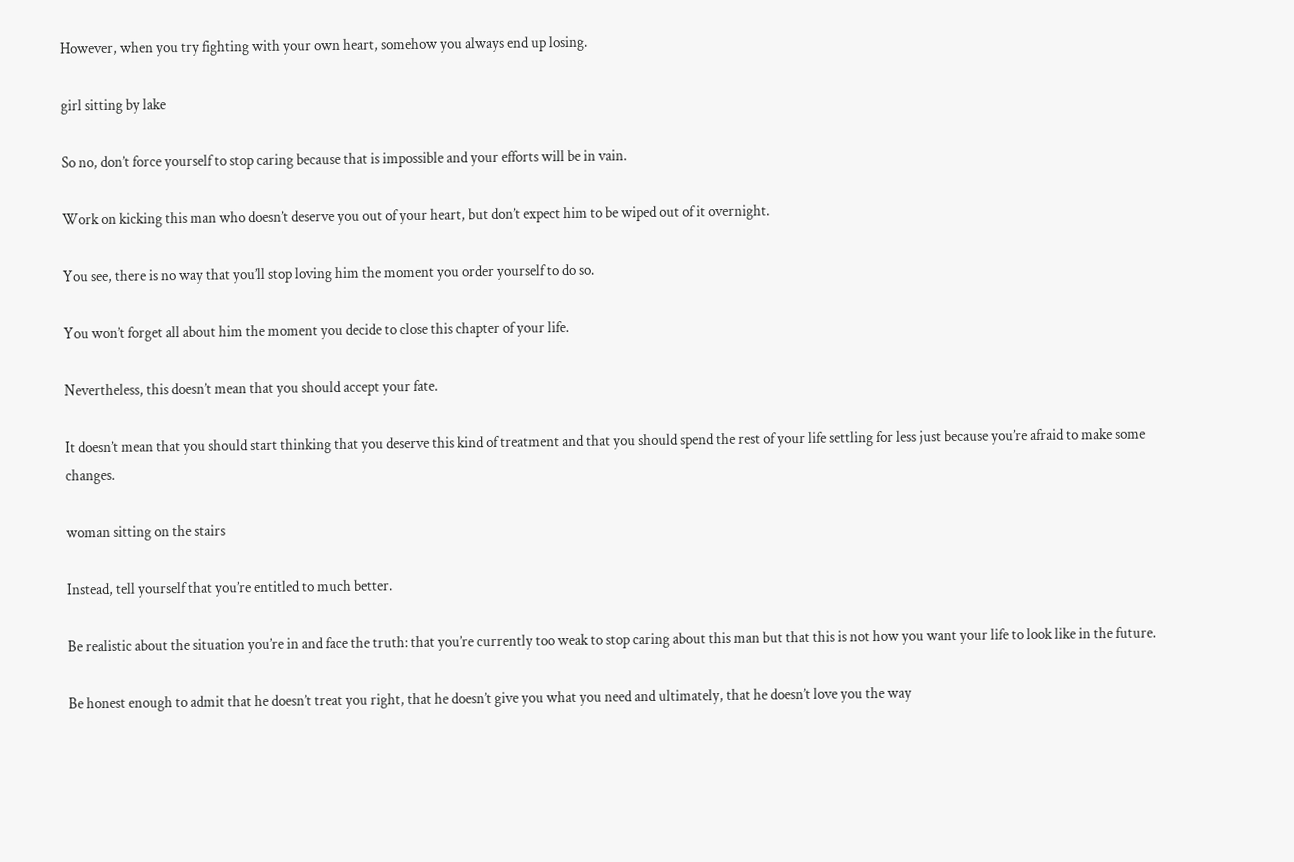However, when you try fighting with your own heart, somehow you always end up losing.

girl sitting by lake

So no, don’t force yourself to stop caring because that is impossible and your efforts will be in vain.

Work on kicking this man who doesn’t deserve you out of your heart, but don’t expect him to be wiped out of it overnight.

You see, there is no way that you’ll stop loving him the moment you order yourself to do so.

You won’t forget all about him the moment you decide to close this chapter of your life.

Nevertheless, this doesn’t mean that you should accept your fate.

It doesn’t mean that you should start thinking that you deserve this kind of treatment and that you should spend the rest of your life settling for less just because you’re afraid to make some changes.

woman sitting on the stairs

Instead, tell yourself that you’re entitled to much better.

Be realistic about the situation you’re in and face the truth: that you’re currently too weak to stop caring about this man but that this is not how you want your life to look like in the future.

Be honest enough to admit that he doesn’t treat you right, that he doesn’t give you what you need and ultimately, that he doesn’t love you the way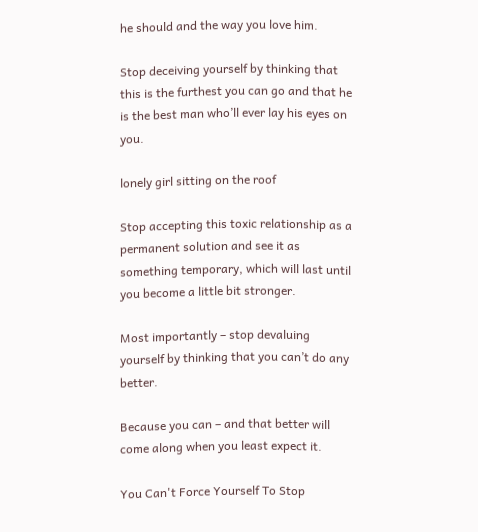he should and the way you love him.

Stop deceiving yourself by thinking that this is the furthest you can go and that he is the best man who’ll ever lay his eyes on you.

lonely girl sitting on the roof

Stop accepting this toxic relationship as a permanent solution and see it as something temporary, which will last until you become a little bit stronger.

Most importantly – stop devaluing yourself by thinking that you can’t do any better.

Because you can – and that better will come along when you least expect it.

You Can't Force Yourself To Stop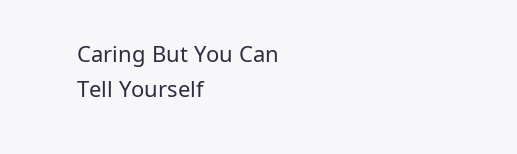Caring But You Can Tell Yourself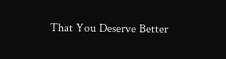That You Deserve Better